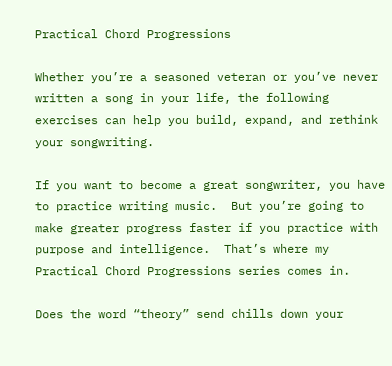Practical Chord Progressions

Whether you’re a seasoned veteran or you’ve never written a song in your life, the following exercises can help you build, expand, and rethink your songwriting.

If you want to become a great songwriter, you have to practice writing music.  But you’re going to make greater progress faster if you practice with purpose and intelligence.  That’s where my Practical Chord Progressions series comes in.

Does the word “theory” send chills down your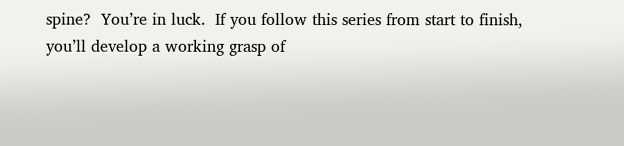spine?  You’re in luck.  If you follow this series from start to finish, you’ll develop a working grasp of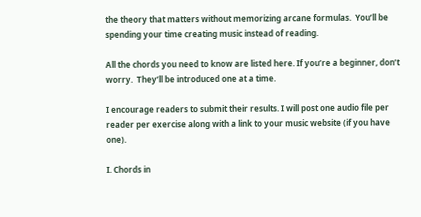the theory that matters without memorizing arcane formulas.  You’ll be spending your time creating music instead of reading.

All the chords you need to know are listed here. If you’re a beginner, don’t worry.  They’ll be introduced one at a time.

I encourage readers to submit their results. I will post one audio file per reader per exercise along with a link to your music website (if you have one).

I. Chords in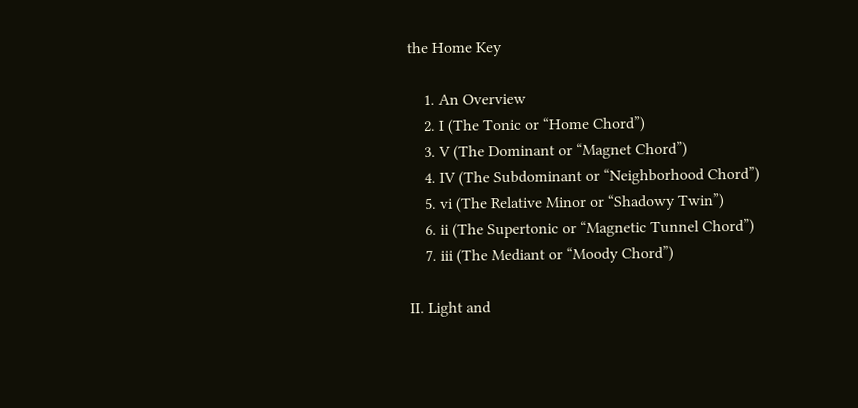the Home Key

    1. An Overview
    2. I (The Tonic or “Home Chord”)
    3. V (The Dominant or “Magnet Chord”)
    4. IV (The Subdominant or “Neighborhood Chord”)
    5. vi (The Relative Minor or “Shadowy Twin”)
    6. ii (The Supertonic or “Magnetic Tunnel Chord”)
    7. iii (The Mediant or “Moody Chord”)

II. Light and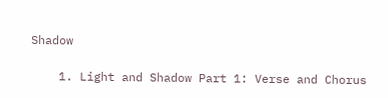Shadow

    1. Light and Shadow Part 1: Verse and Chorus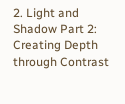2. Light and Shadow Part 2: Creating Depth through Contrast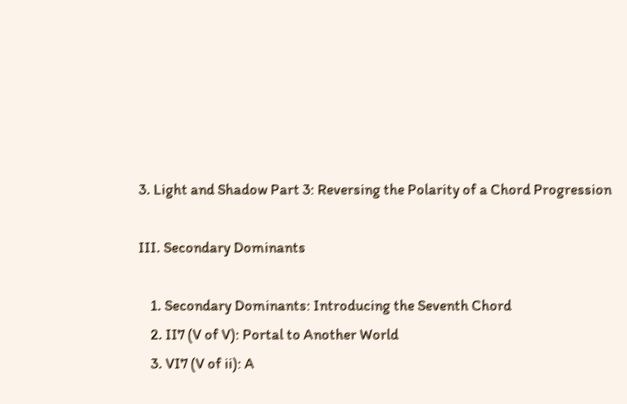3. Light and Shadow Part 3: Reversing the Polarity of a Chord Progression

III. Secondary Dominants

    1. Secondary Dominants: Introducing the Seventh Chord
    2. II7 (V of V): Portal to Another World
    3. VI7 (V of ii): A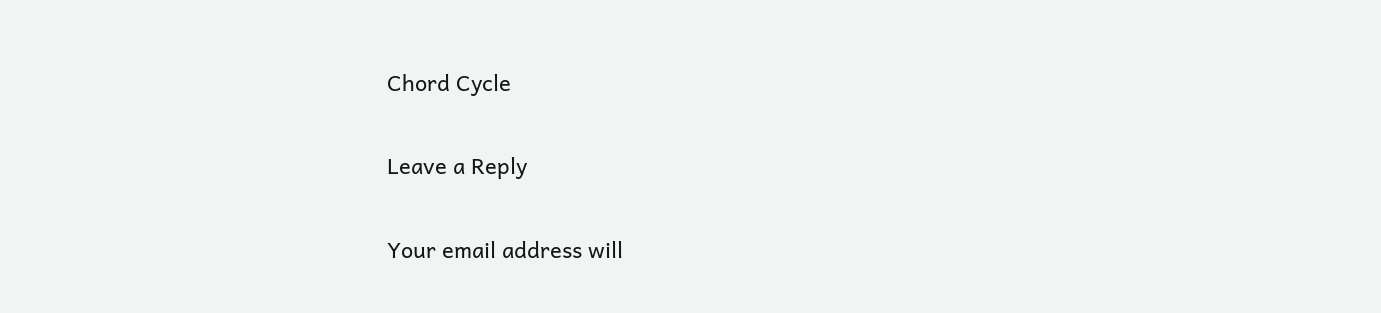Chord Cycle

Leave a Reply

Your email address will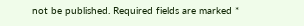not be published. Required fields are marked *